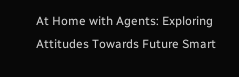At Home with Agents: Exploring Attitudes Towards Future Smart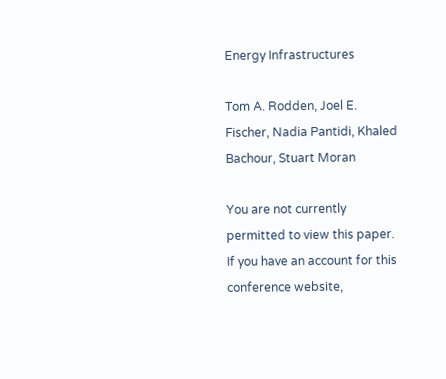Energy Infrastructures

Tom A. Rodden, Joel E. Fischer, Nadia Pantidi, Khaled Bachour, Stuart Moran

You are not currently permitted to view this paper. If you have an account for this conference website,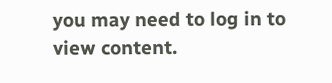you may need to log in to view content.